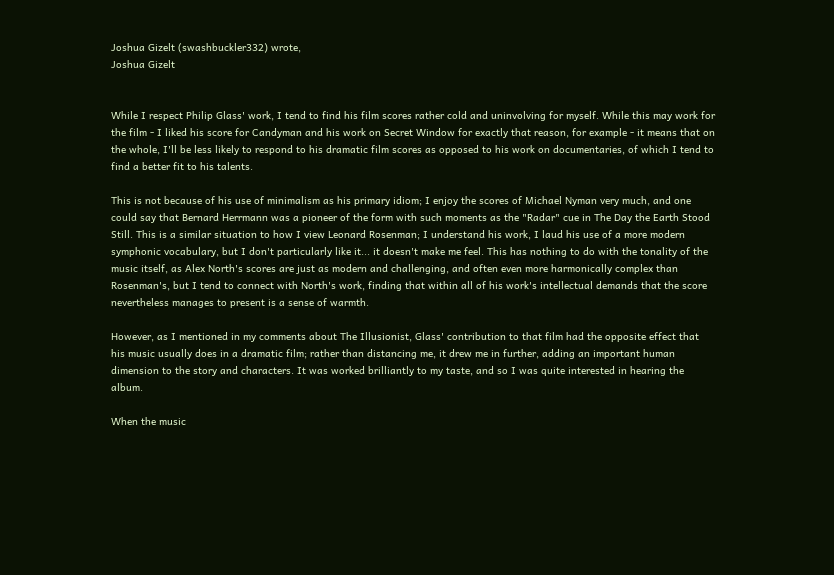Joshua Gizelt (swashbuckler332) wrote,
Joshua Gizelt


While I respect Philip Glass' work, I tend to find his film scores rather cold and uninvolving for myself. While this may work for the film - I liked his score for Candyman and his work on Secret Window for exactly that reason, for example - it means that on the whole, I'll be less likely to respond to his dramatic film scores as opposed to his work on documentaries, of which I tend to find a better fit to his talents.

This is not because of his use of minimalism as his primary idiom; I enjoy the scores of Michael Nyman very much, and one could say that Bernard Herrmann was a pioneer of the form with such moments as the "Radar" cue in The Day the Earth Stood Still. This is a similar situation to how I view Leonard Rosenman; I understand his work, I laud his use of a more modern symphonic vocabulary, but I don't particularly like it... it doesn't make me feel. This has nothing to do with the tonality of the music itself, as Alex North's scores are just as modern and challenging, and often even more harmonically complex than Rosenman's, but I tend to connect with North's work, finding that within all of his work's intellectual demands that the score nevertheless manages to present is a sense of warmth.

However, as I mentioned in my comments about The Illusionist, Glass' contribution to that film had the opposite effect that his music usually does in a dramatic film; rather than distancing me, it drew me in further, adding an important human dimension to the story and characters. It was worked brilliantly to my taste, and so I was quite interested in hearing the album.

When the music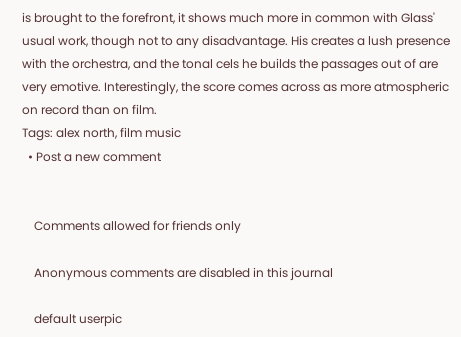is brought to the forefront, it shows much more in common with Glass' usual work, though not to any disadvantage. His creates a lush presence with the orchestra, and the tonal cels he builds the passages out of are very emotive. Interestingly, the score comes across as more atmospheric on record than on film.
Tags: alex north, film music
  • Post a new comment


    Comments allowed for friends only

    Anonymous comments are disabled in this journal

    default userpic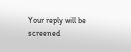Your reply will be screened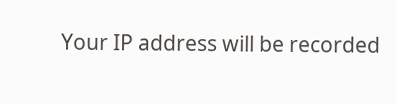Your IP address will be recorded